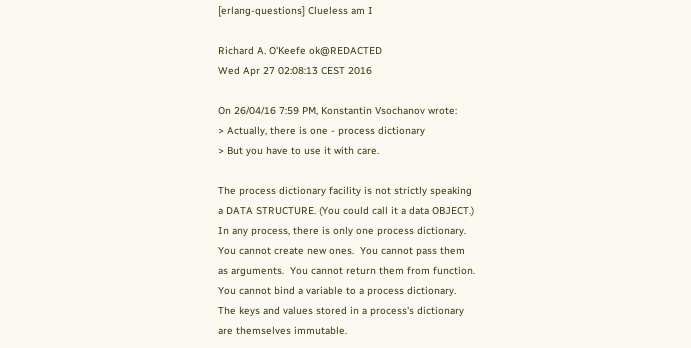[erlang-questions] Clueless am I

Richard A. O'Keefe ok@REDACTED
Wed Apr 27 02:08:13 CEST 2016

On 26/04/16 7:59 PM, Konstantin Vsochanov wrote:
> Actually, there is one - process dictionary
> But you have to use it with care.

The process dictionary facility is not strictly speaking
a DATA STRUCTURE. (You could call it a data OBJECT.)
In any process, there is only one process dictionary.
You cannot create new ones.  You cannot pass them
as arguments.  You cannot return them from function.
You cannot bind a variable to a process dictionary.
The keys and values stored in a process's dictionary
are themselves immutable.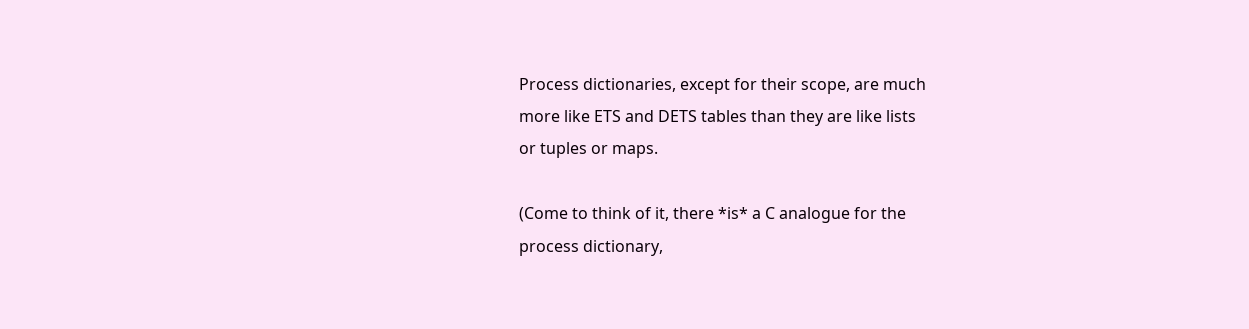Process dictionaries, except for their scope, are much
more like ETS and DETS tables than they are like lists
or tuples or maps.

(Come to think of it, there *is* a C analogue for the
process dictionary,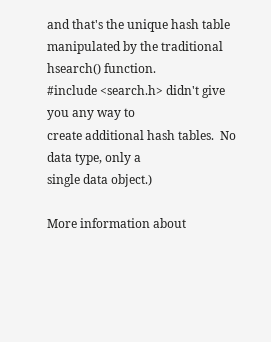and that's the unique hash table
manipulated by the traditional hsearch() function.
#include <search.h> didn't give you any way to
create additional hash tables.  No data type, only a
single data object.)

More information about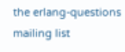the erlang-questions mailing list